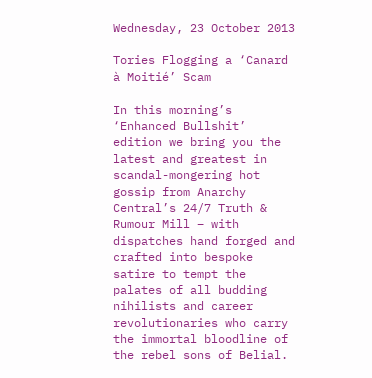Wednesday, 23 October 2013

Tories Flogging a ‘Canard à Moitié’ Scam

In this morning’s ‘Enhanced Bullshit’ edition we bring you the latest and greatest in scandal-mongering hot gossip from Anarchy Central’s 24/7 Truth & Rumour Mill – with dispatches hand forged and crafted into bespoke satire to tempt the palates of all budding nihilists and career revolutionaries who carry the immortal bloodline of the rebel sons of Belial.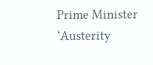Prime Minister ‘Austerity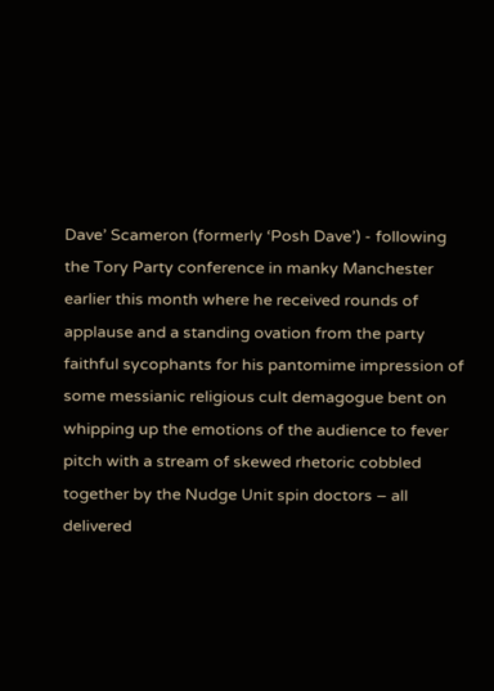Dave’ Scameron (formerly ‘Posh Dave’) - following the Tory Party conference in manky Manchester earlier this month where he received rounds of applause and a standing ovation from the party faithful sycophants for his pantomime impression of some messianic religious cult demagogue bent on whipping up the emotions of the audience to fever pitch with a stream of skewed rhetoric cobbled together by the Nudge Unit spin doctors – all delivered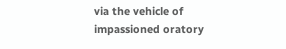via the vehicle of impassioned oratory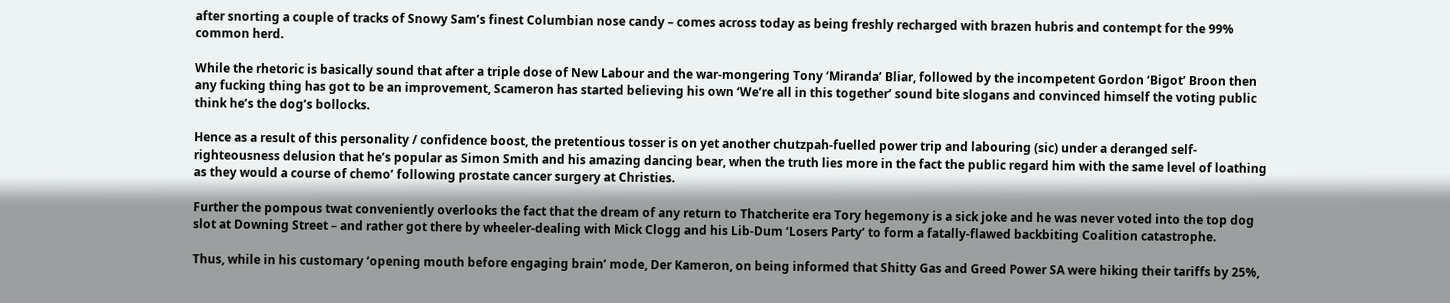after snorting a couple of tracks of Snowy Sam’s finest Columbian nose candy – comes across today as being freshly recharged with brazen hubris and contempt for the 99% common herd.

While the rhetoric is basically sound that after a triple dose of New Labour and the war-mongering Tony ‘Miranda’ Bliar, followed by the incompetent Gordon ‘Bigot’ Broon then any fucking thing has got to be an improvement, Scameron has started believing his own ‘We’re all in this together’ sound bite slogans and convinced himself the voting public think he’s the dog’s bollocks.

Hence as a result of this personality / confidence boost, the pretentious tosser is on yet another chutzpah-fuelled power trip and labouring (sic) under a deranged self-righteousness delusion that he’s popular as Simon Smith and his amazing dancing bear, when the truth lies more in the fact the public regard him with the same level of loathing as they would a course of chemo’ following prostate cancer surgery at Christies.

Further the pompous twat conveniently overlooks the fact that the dream of any return to Thatcherite era Tory hegemony is a sick joke and he was never voted into the top dog slot at Downing Street – and rather got there by wheeler-dealing with Mick Clogg and his Lib-Dum ‘Losers Party’ to form a fatally-flawed backbiting Coalition catastrophe.

Thus, while in his customary ‘opening mouth before engaging brain’ mode, Der Kameron, on being informed that Shitty Gas and Greed Power SA were hiking their tariffs by 25%,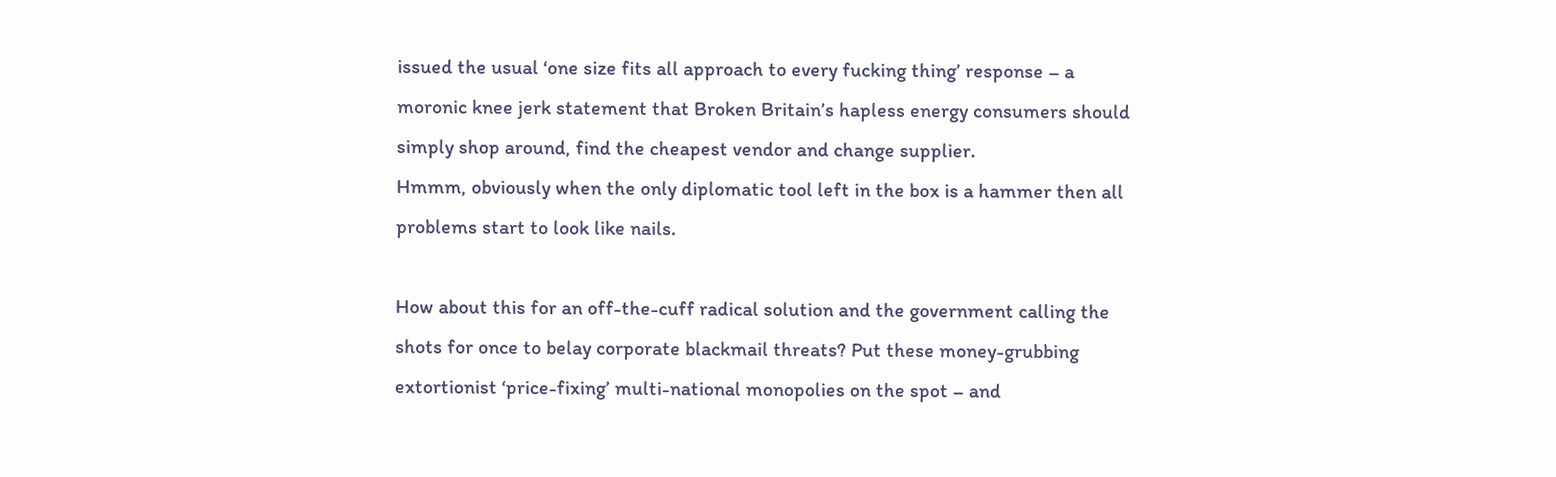issued the usual ‘one size fits all approach to every fucking thing’ response – a moronic knee jerk statement that Broken Britain’s hapless energy consumers should simply shop around, find the cheapest vendor and change supplier.
Hmmm, obviously when the only diplomatic tool left in the box is a hammer then all problems start to look like nails.

How about this for an off-the-cuff radical solution and the government calling the shots for once to belay corporate blackmail threats? Put these money-grubbing extortionist ‘price-fixing’ multi-national monopolies on the spot – and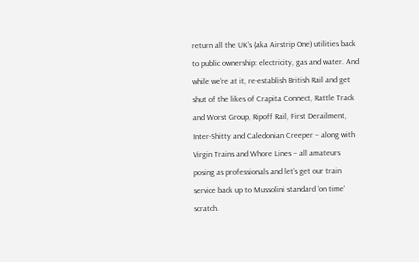return all the UK’s (aka Airstrip One) utilities back to public ownership: electricity, gas and water. And while we’re at it, re-establish British Rail and get shut of the likes of Crapita Connect, Rattle Track and Worst Group, Ripoff Rail, First Derailment, Inter-Shitty and Caledonian Creeper – along with Virgin Trains and Whore Lines – all amateurs posing as professionals and let’s get our train service back up to Mussolini standard ‘on time’ scratch.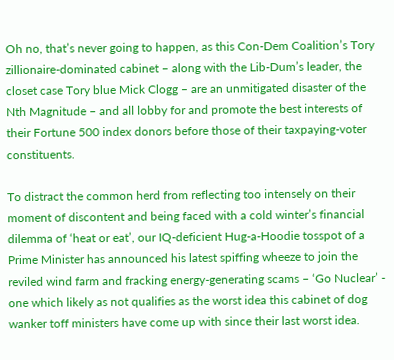Oh no, that’s never going to happen, as this Con-Dem Coalition’s Tory zillionaire-dominated cabinet – along with the Lib-Dum’s leader, the closet case Tory blue Mick Clogg – are an unmitigated disaster of the Nth Magnitude – and all lobby for and promote the best interests of their Fortune 500 index donors before those of their taxpaying-voter constituents.

To distract the common herd from reflecting too intensely on their moment of discontent and being faced with a cold winter’s financial dilemma of ‘heat or eat’, our IQ-deficient Hug-a-Hoodie tosspot of a Prime Minister has announced his latest spiffing wheeze to join the reviled wind farm and fracking energy-generating scams – ‘Go Nuclear’ - one which likely as not qualifies as the worst idea this cabinet of dog wanker toff ministers have come up with since their last worst idea.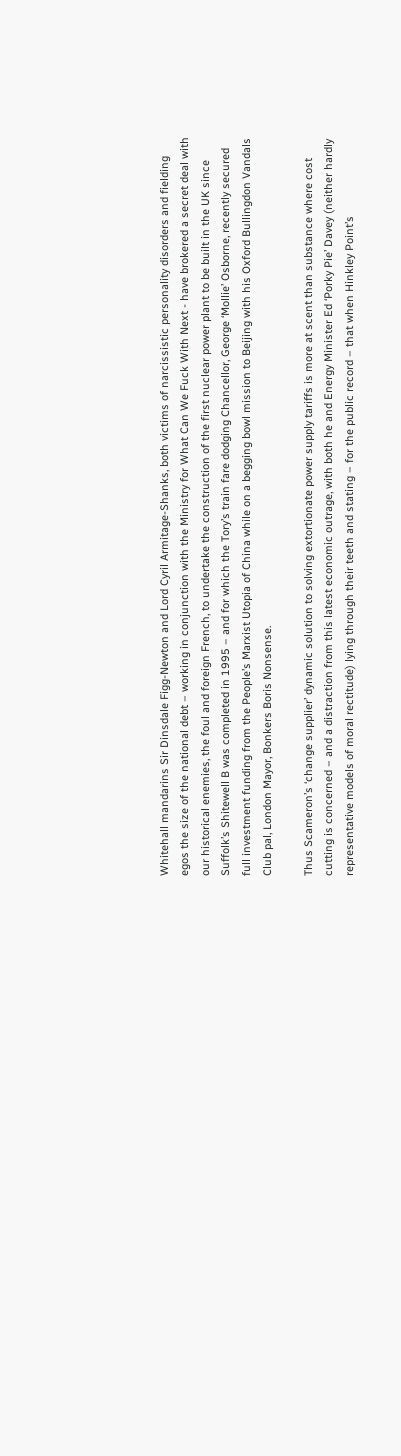Whitehall mandarins Sir Dinsdale Figg-Newton and Lord Cyril Armitage-Shanks, both victims of narcissistic personality disorders and fielding egos the size of the national debt – working in conjunction with the Ministry for What Can We Fuck With Next - have brokered a secret deal with our historical enemies, the foul and foreign French, to undertake the construction of the first nuclear power plant to be built in the UK since Suffolk’s Shitewell B was completed in 1995 – and for which the Tory’s train fare dodging Chancellor, George ‘Mollie’ Osborne, recently secured full investment funding from the People’s Marxist Utopia of China while on a begging bowl mission to Beijing with his Oxford Bullingdon Vandals Club pal, London Mayor, Bonkers Boris Nonsense.

Thus Scameron’s ‘change supplier’ dynamic solution to solving extortionate power supply tariffs is more at scent than substance where cost cutting is concerned – and a distraction from this latest economic outrage, with both he and Energy Minister Ed ‘Porky Pie’ Davey (neither hardly representative models of moral rectitude) lying through their teeth and stating – for the public record – that when Hinkley Point’s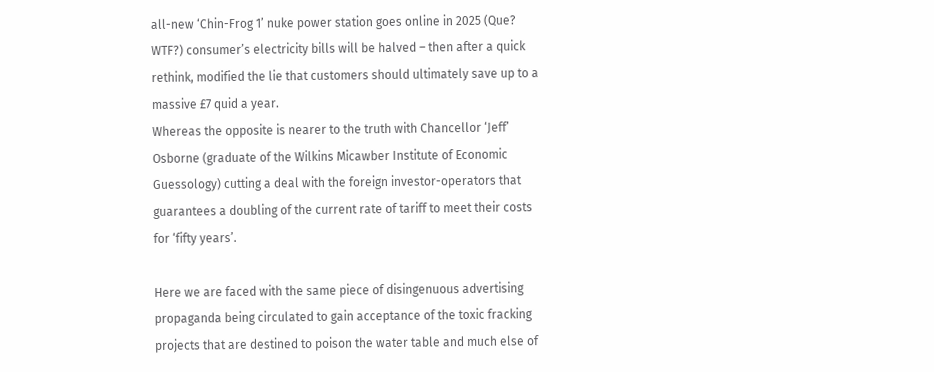all-new ‘Chin-Frog 1’ nuke power station goes online in 2025 (Que? WTF?) consumer’s electricity bills will be halved – then after a quick rethink, modified the lie that customers should ultimately save up to a massive £7 quid a year.
Whereas the opposite is nearer to the truth with Chancellor ‘Jeff’ Osborne (graduate of the Wilkins Micawber Institute of Economic Guessology) cutting a deal with the foreign investor-operators that guarantees a doubling of the current rate of tariff to meet their costs for ‘fifty years’.

Here we are faced with the same piece of disingenuous advertising propaganda being circulated to gain acceptance of the toxic fracking projects that are destined to poison the water table and much else of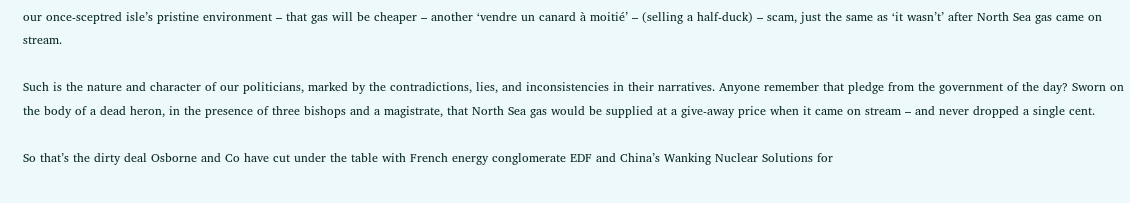our once-sceptred isle’s pristine environment – that gas will be cheaper – another ‘vendre un canard à moitié’ – (selling a half-duck) – scam, just the same as ‘it wasn’t’ after North Sea gas came on stream.

Such is the nature and character of our politicians, marked by the contradictions, lies, and inconsistencies in their narratives. Anyone remember that pledge from the government of the day? Sworn on the body of a dead heron, in the presence of three bishops and a magistrate, that North Sea gas would be supplied at a give-away price when it came on stream – and never dropped a single cent.

So that’s the dirty deal Osborne and Co have cut under the table with French energy conglomerate EDF and China’s Wanking Nuclear Solutions for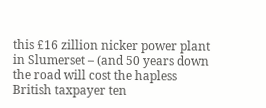this £16 zillion nicker power plant in Slumerset – (and 50 years down the road will cost the hapless British taxpayer ten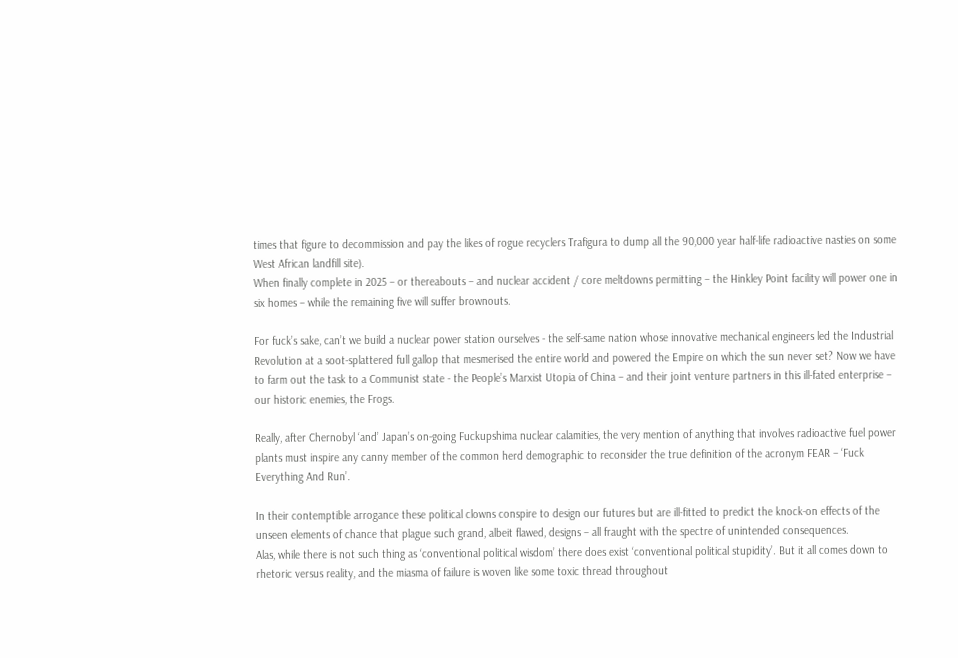times that figure to decommission and pay the likes of rogue recyclers Trafigura to dump all the 90,000 year half-life radioactive nasties on some West African landfill site).
When finally complete in 2025 – or thereabouts – and nuclear accident / core meltdowns permitting – the Hinkley Point facility will power one in six homes – while the remaining five will suffer brownouts.

For fuck’s sake, can’t we build a nuclear power station ourselves - the self-same nation whose innovative mechanical engineers led the Industrial Revolution at a soot-splattered full gallop that mesmerised the entire world and powered the Empire on which the sun never set? Now we have to farm out the task to a Communist state - the People’s Marxist Utopia of China – and their joint venture partners in this ill-fated enterprise – our historic enemies, the Frogs.

Really, after Chernobyl ‘and’ Japan’s on-going Fuckupshima nuclear calamities, the very mention of anything that involves radioactive fuel power plants must inspire any canny member of the common herd demographic to reconsider the true definition of the acronym FEAR – ‘Fuck Everything And Run’.

In their contemptible arrogance these political clowns conspire to design our futures but are ill-fitted to predict the knock-on effects of the unseen elements of chance that plague such grand, albeit flawed, designs – all fraught with the spectre of unintended consequences.
Alas, while there is not such thing as ‘conventional political wisdom’ there does exist ‘conventional political stupidity’. But it all comes down to rhetoric versus reality, and the miasma of failure is woven like some toxic thread throughout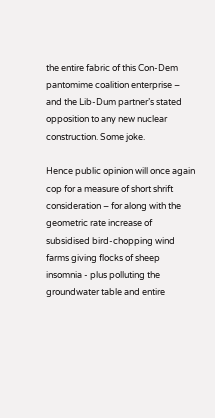the entire fabric of this Con-Dem pantomime coalition enterprise – and the Lib-Dum partner’s stated opposition to any new nuclear construction. Some joke.

Hence public opinion will once again cop for a measure of short shrift consideration – for along with the geometric rate increase of subsidised bird-chopping wind farms giving flocks of sheep insomnia - plus polluting the groundwater table and entire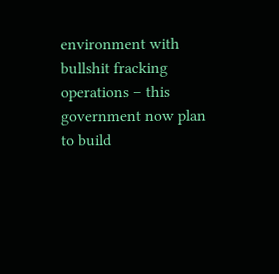environment with bullshit fracking operations – this government now plan to build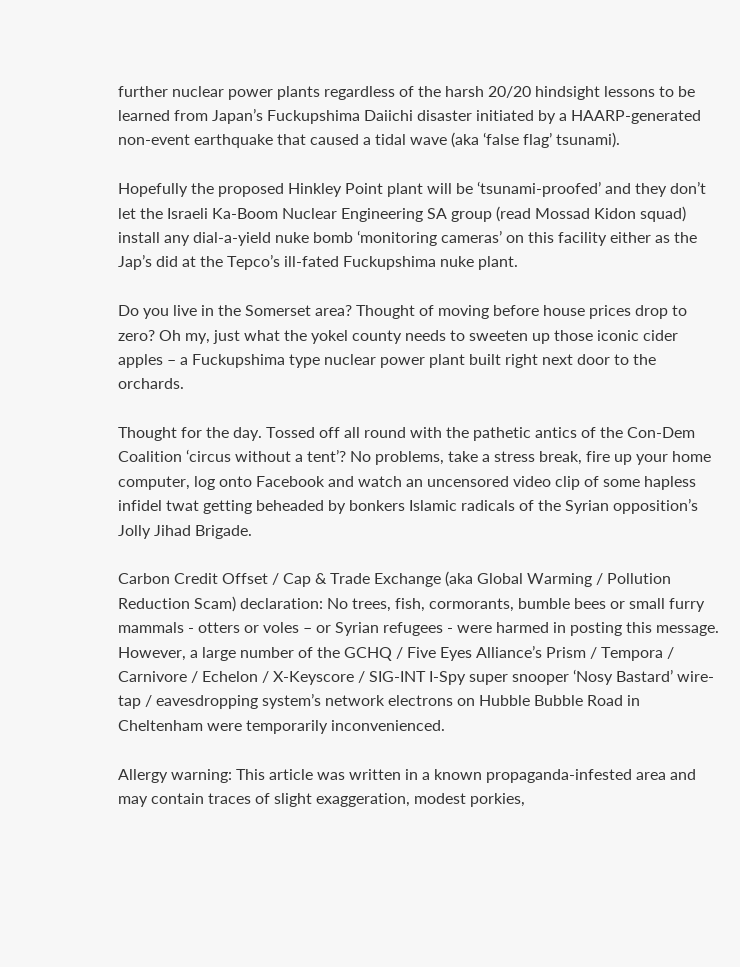further nuclear power plants regardless of the harsh 20/20 hindsight lessons to be learned from Japan’s Fuckupshima Daiichi disaster initiated by a HAARP-generated non-event earthquake that caused a tidal wave (aka ‘false flag’ tsunami).

Hopefully the proposed Hinkley Point plant will be ‘tsunami-proofed’ and they don’t let the Israeli Ka-Boom Nuclear Engineering SA group (read Mossad Kidon squad) install any dial-a-yield nuke bomb ‘monitoring cameras’ on this facility either as the Jap’s did at the Tepco’s ill-fated Fuckupshima nuke plant.

Do you live in the Somerset area? Thought of moving before house prices drop to zero? Oh my, just what the yokel county needs to sweeten up those iconic cider apples – a Fuckupshima type nuclear power plant built right next door to the orchards.

Thought for the day. Tossed off all round with the pathetic antics of the Con-Dem Coalition ‘circus without a tent’? No problems, take a stress break, fire up your home computer, log onto Facebook and watch an uncensored video clip of some hapless infidel twat getting beheaded by bonkers Islamic radicals of the Syrian opposition’s Jolly Jihad Brigade.

Carbon Credit Offset / Cap & Trade Exchange (aka Global Warming / Pollution Reduction Scam) declaration: No trees, fish, cormorants, bumble bees or small furry mammals - otters or voles – or Syrian refugees - were harmed in posting this message. However, a large number of the GCHQ / Five Eyes Alliance’s Prism / Tempora / Carnivore / Echelon / X-Keyscore / SIG-INT I-Spy super snooper ‘Nosy Bastard’ wire-tap / eavesdropping system’s network electrons on Hubble Bubble Road in Cheltenham were temporarily inconvenienced.

Allergy warning: This article was written in a known propaganda-infested area and may contain traces of slight exaggeration, modest porkies,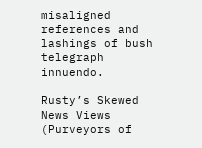misaligned references and lashings of bush telegraph innuendo.

Rusty’s Skewed News Views (Purveyors of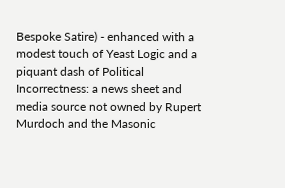Bespoke Satire) - enhanced with a modest touch of Yeast Logic and a piquant dash of Political Incorrectness: a news sheet and media source not owned by Rupert Murdoch and the Masonic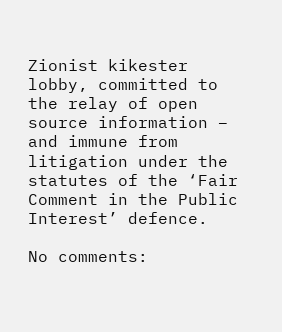Zionist kikester lobby, committed to the relay of open source information – and immune from litigation under the statutes of the ‘Fair Comment in the Public Interest’ defence.

No comments: